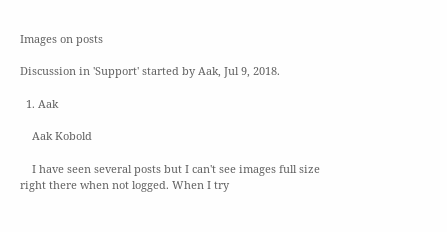Images on posts

Discussion in 'Support' started by Aak, Jul 9, 2018.

  1. Aak

    Aak Kobold

    I have seen several posts but I can't see images full size right there when not logged. When I try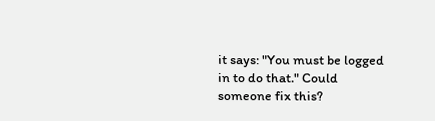it says: "You must be logged in to do that." Could someone fix this?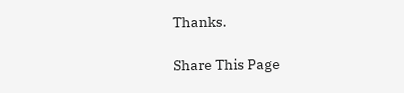Thanks.

Share This Page